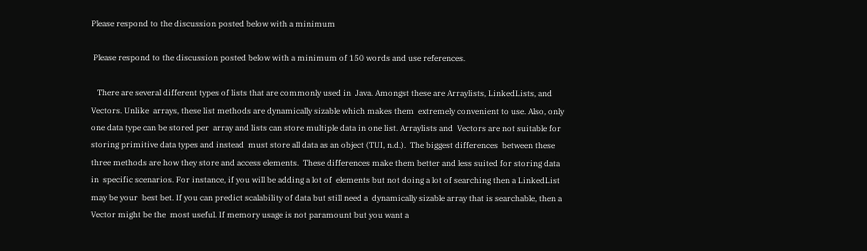Please respond to the discussion posted below with a minimum

 Please respond to the discussion posted below with a minimum of 150 words and use references.

   There are several different types of lists that are commonly used in  Java. Amongst these are Arraylists, LinkedLists, and Vectors. Unlike  arrays, these list methods are dynamically sizable which makes them  extremely convenient to use. Also, only one data type can be stored per  array and lists can store multiple data in one list. Arraylists and  Vectors are not suitable for storing primitive data types and instead  must store all data as an object (TUI, n.d.).  The biggest differences  between these three methods are how they store and access elements.  These differences make them better and less suited for storing data in  specific scenarios. For instance, if you will be adding a lot of  elements but not doing a lot of searching then a LinkedList may be your  best bet. If you can predict scalability of data but still need a  dynamically sizable array that is searchable, then a Vector might be the  most useful. If memory usage is not paramount but you want a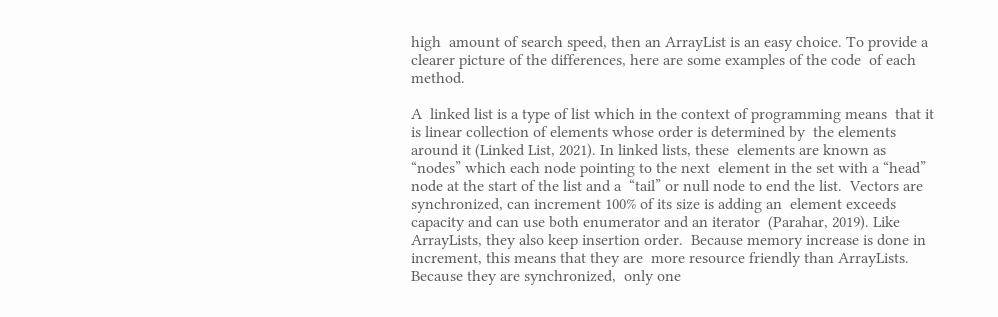high  amount of search speed, then an ArrayList is an easy choice. To provide a  clearer picture of the differences, here are some examples of the code  of each method.

A  linked list is a type of list which in the context of programming means  that it is linear collection of elements whose order is determined by  the elements around it (Linked List, 2021). In linked lists, these  elements are known as “nodes” which each node pointing to the next  element in the set with a “head” node at the start of the list and a  “tail” or null node to end the list.  Vectors are synchronized, can increment 100% of its size is adding an  element exceeds capacity and can use both enumerator and an iterator  (Parahar, 2019). Like ArrayLists, they also keep insertion order.  Because memory increase is done in increment, this means that they are  more resource friendly than ArrayLists. Because they are synchronized,  only one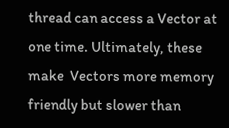thread can access a Vector at one time. Ultimately, these make  Vectors more memory friendly but slower than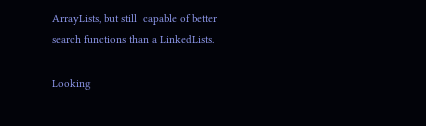ArrayLists, but still  capable of better search functions than a LinkedLists.

Looking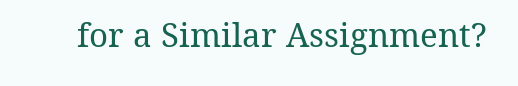for a Similar Assignment?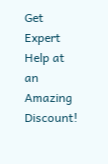Get Expert Help at an Amazing Discount!